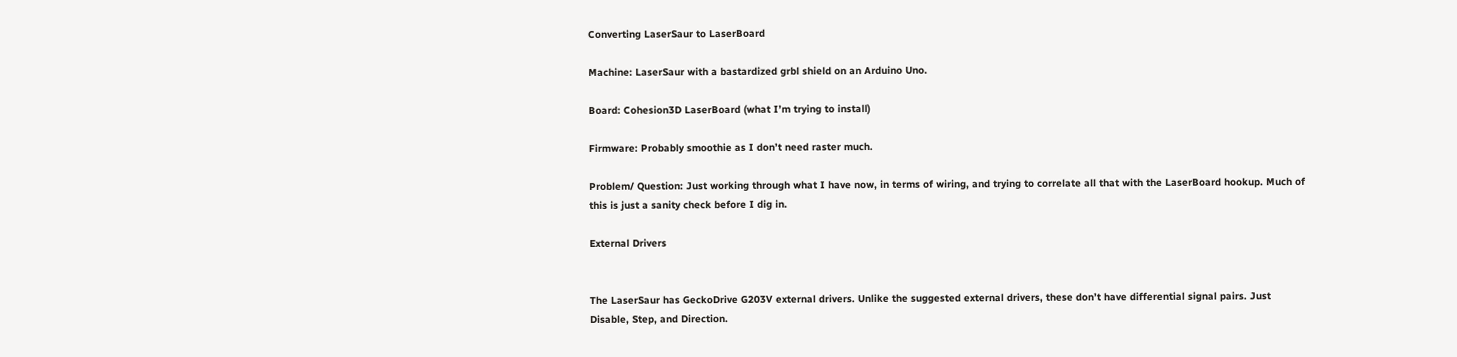Converting LaserSaur to LaserBoard

Machine: LaserSaur with a bastardized grbl shield on an Arduino Uno.

Board: Cohesion3D LaserBoard (what I’m trying to install)

Firmware: Probably smoothie as I don’t need raster much.

Problem/ Question: Just working through what I have now, in terms of wiring, and trying to correlate all that with the LaserBoard hookup. Much of this is just a sanity check before I dig in.

External Drivers


The LaserSaur has GeckoDrive G203V external drivers. Unlike the suggested external drivers, these don’t have differential signal pairs. Just Disable, Step, and Direction.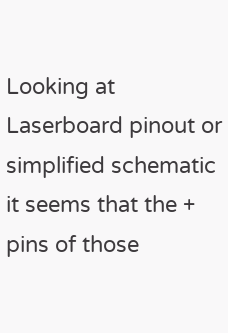Looking at Laserboard pinout or simplified schematic it seems that the + pins of those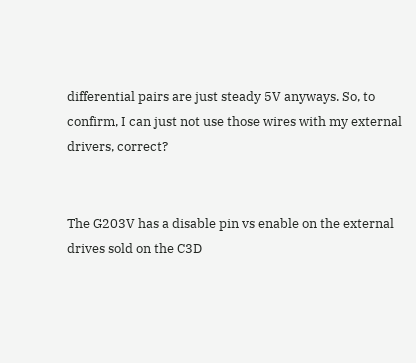differential pairs are just steady 5V anyways. So, to confirm, I can just not use those wires with my external drivers, correct?


The G203V has a disable pin vs enable on the external drives sold on the C3D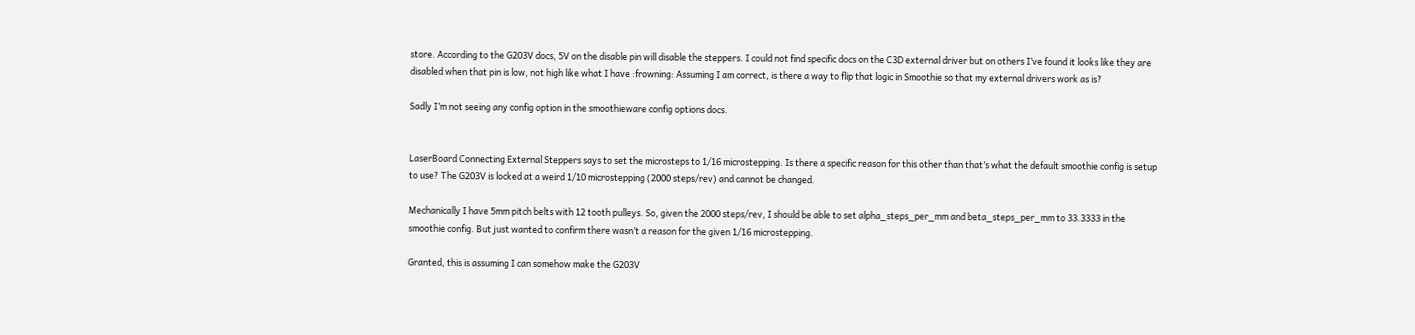store. According to the G203V docs, 5V on the disable pin will disable the steppers. I could not find specific docs on the C3D external driver but on others I’ve found it looks like they are disabled when that pin is low, not high like what I have :frowning: Assuming I am correct, is there a way to flip that logic in Smoothie so that my external drivers work as is?

Sadly I’m not seeing any config option in the smoothieware config options docs.


LaserBoard Connecting External Steppers says to set the microsteps to 1/16 microstepping. Is there a specific reason for this other than that’s what the default smoothie config is setup to use? The G203V is locked at a weird 1/10 microstepping (2000 steps/rev) and cannot be changed.

Mechanically I have 5mm pitch belts with 12 tooth pulleys. So, given the 2000 steps/rev, I should be able to set alpha_steps_per_mm and beta_steps_per_mm to 33.3333 in the smoothie config. But just wanted to confirm there wasn’t a reason for the given 1/16 microstepping.

Granted, this is assuming I can somehow make the G203V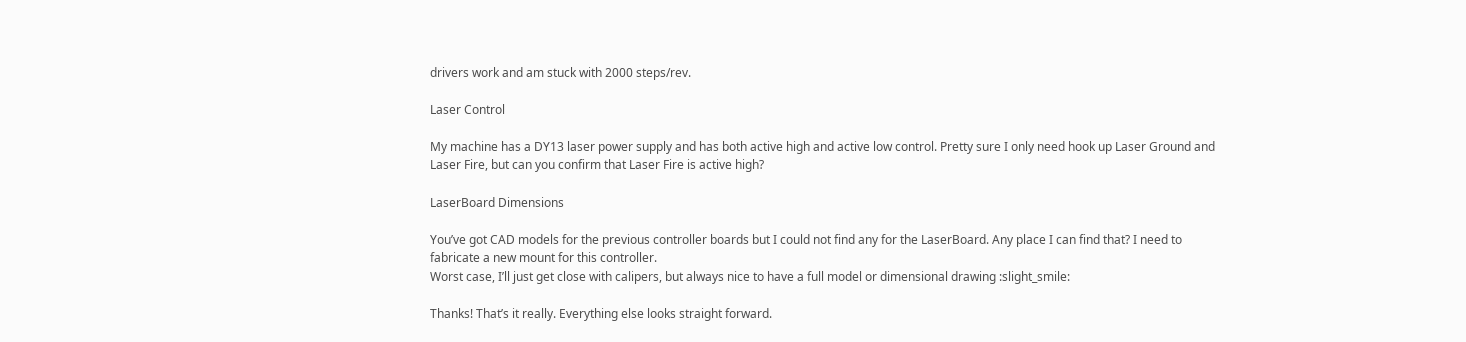drivers work and am stuck with 2000 steps/rev.

Laser Control

My machine has a DY13 laser power supply and has both active high and active low control. Pretty sure I only need hook up Laser Ground and Laser Fire, but can you confirm that Laser Fire is active high?

LaserBoard Dimensions

You’ve got CAD models for the previous controller boards but I could not find any for the LaserBoard. Any place I can find that? I need to fabricate a new mount for this controller.
Worst case, I’ll just get close with calipers, but always nice to have a full model or dimensional drawing :slight_smile:

Thanks! That’s it really. Everything else looks straight forward.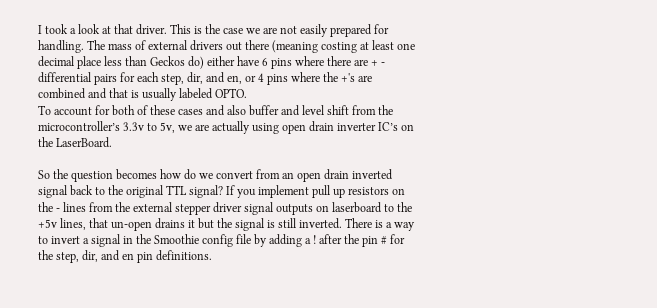I took a look at that driver. This is the case we are not easily prepared for handling. The mass of external drivers out there (meaning costing at least one decimal place less than Geckos do) either have 6 pins where there are + - differential pairs for each step, dir, and en, or 4 pins where the +'s are combined and that is usually labeled OPTO.
To account for both of these cases and also buffer and level shift from the microcontroller’s 3.3v to 5v, we are actually using open drain inverter IC’s on the LaserBoard.

So the question becomes how do we convert from an open drain inverted signal back to the original TTL signal? If you implement pull up resistors on the - lines from the external stepper driver signal outputs on laserboard to the +5v lines, that un-open drains it but the signal is still inverted. There is a way to invert a signal in the Smoothie config file by adding a ! after the pin # for the step, dir, and en pin definitions.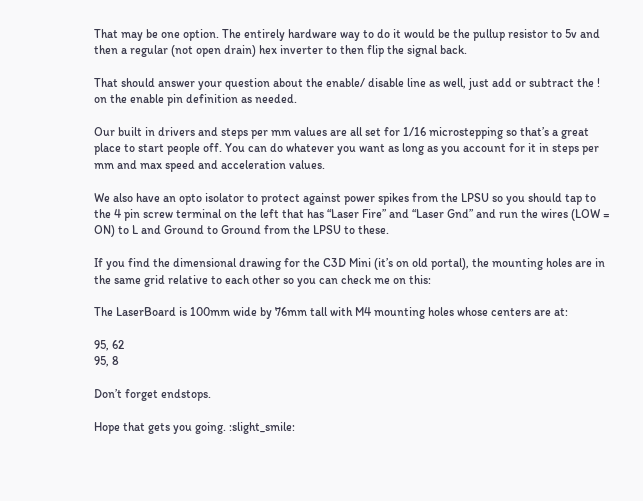That may be one option. The entirely hardware way to do it would be the pullup resistor to 5v and then a regular (not open drain) hex inverter to then flip the signal back.

That should answer your question about the enable/ disable line as well, just add or subtract the ! on the enable pin definition as needed.

Our built in drivers and steps per mm values are all set for 1/16 microstepping so that’s a great place to start people off. You can do whatever you want as long as you account for it in steps per mm and max speed and acceleration values.

We also have an opto isolator to protect against power spikes from the LPSU so you should tap to the 4 pin screw terminal on the left that has “Laser Fire” and “Laser Gnd” and run the wires (LOW = ON) to L and Ground to Ground from the LPSU to these.

If you find the dimensional drawing for the C3D Mini (it’s on old portal), the mounting holes are in the same grid relative to each other so you can check me on this:

The LaserBoard is 100mm wide by 76mm tall with M4 mounting holes whose centers are at:

95, 62
95, 8

Don’t forget endstops.

Hope that gets you going. :slight_smile: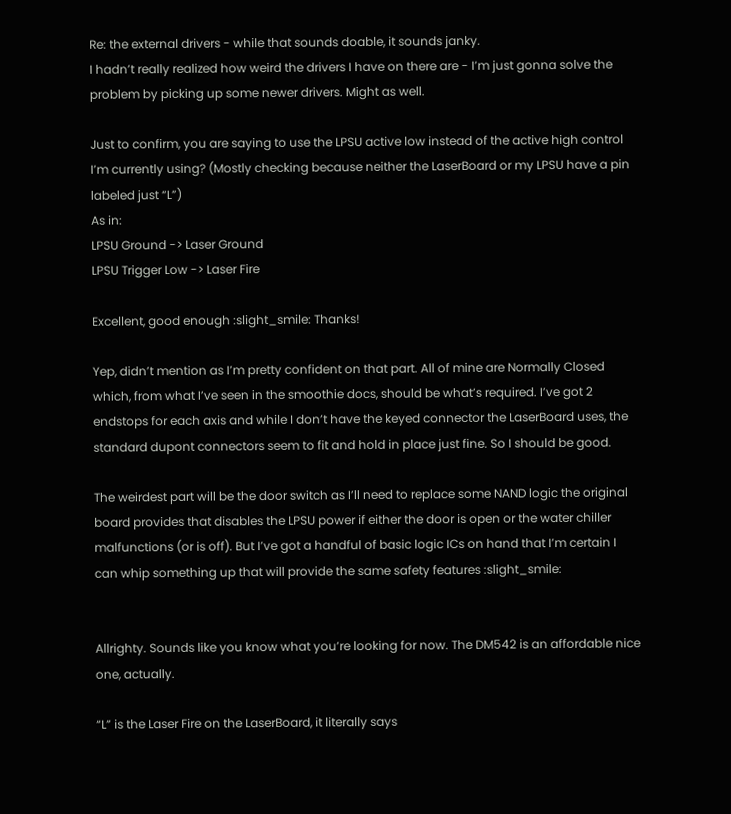Re: the external drivers - while that sounds doable, it sounds janky.
I hadn’t really realized how weird the drivers I have on there are - I’m just gonna solve the problem by picking up some newer drivers. Might as well.

Just to confirm, you are saying to use the LPSU active low instead of the active high control I’m currently using? (Mostly checking because neither the LaserBoard or my LPSU have a pin labeled just “L”)
As in:
LPSU Ground -> Laser Ground
LPSU Trigger Low -> Laser Fire

Excellent, good enough :slight_smile: Thanks!

Yep, didn’t mention as I’m pretty confident on that part. All of mine are Normally Closed which, from what I’ve seen in the smoothie docs, should be what’s required. I’ve got 2 endstops for each axis and while I don’t have the keyed connector the LaserBoard uses, the standard dupont connectors seem to fit and hold in place just fine. So I should be good.

The weirdest part will be the door switch as I’ll need to replace some NAND logic the original board provides that disables the LPSU power if either the door is open or the water chiller malfunctions (or is off). But I’ve got a handful of basic logic ICs on hand that I’m certain I can whip something up that will provide the same safety features :slight_smile:


Allrighty. Sounds like you know what you’re looking for now. The DM542 is an affordable nice one, actually.

“L” is the Laser Fire on the LaserBoard, it literally says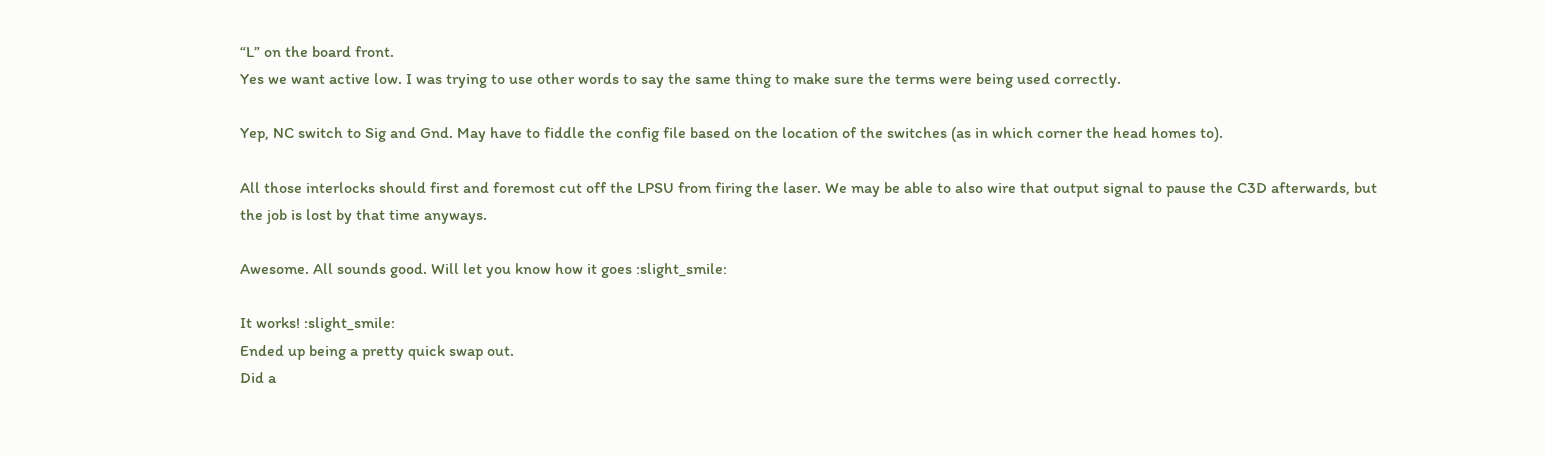“L” on the board front.
Yes we want active low. I was trying to use other words to say the same thing to make sure the terms were being used correctly.

Yep, NC switch to Sig and Gnd. May have to fiddle the config file based on the location of the switches (as in which corner the head homes to).

All those interlocks should first and foremost cut off the LPSU from firing the laser. We may be able to also wire that output signal to pause the C3D afterwards, but the job is lost by that time anyways.

Awesome. All sounds good. Will let you know how it goes :slight_smile:

It works! :slight_smile:
Ended up being a pretty quick swap out.
Did a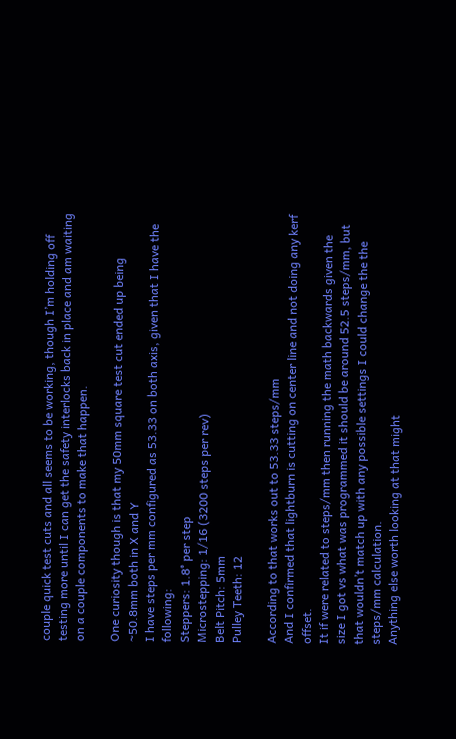couple quick test cuts and all seems to be working, though I’m holding off testing more until I can get the safety interlocks back in place and am waiting on a couple components to make that happen.

One curiosity though is that my 50mm square test cut ended up being ~50.8mm both in X and Y
I have steps per mm configured as 53.33 on both axis, given that I have the following:
Steppers: 1.8° per step
Microstepping: 1/16 (3200 steps per rev)
Belt Pitch: 5mm
Pulley Teeth: 12

According to that works out to 53.33 steps/mm
And I confirmed that lightburn is cutting on center line and not doing any kerf offset.
It if were related to steps/mm then running the math backwards given the size I got vs what was programmed it should be around 52.5 steps/mm, but that wouldn’t match up with any possible settings I could change the the steps/mm calculation.
Anything else worth looking at that might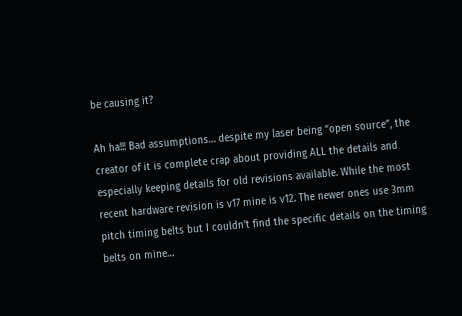be causing it?

Ah ha!!! Bad assumptions… despite my laser being “open source”, the creator of it is complete crap about providing ALL the details and especially keeping details for old revisions available. While the most recent hardware revision is v17 mine is v12. The newer ones use 3mm pitch timing belts but I couldn’t find the specific details on the timing belts on mine…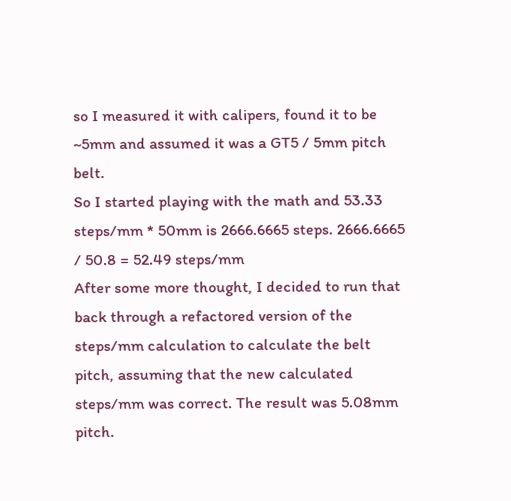so I measured it with calipers, found it to be ~5mm and assumed it was a GT5 / 5mm pitch belt.
So I started playing with the math and 53.33 steps/mm * 50mm is 2666.6665 steps. 2666.6665 / 50.8 = 52.49 steps/mm
After some more thought, I decided to run that back through a refactored version of the steps/mm calculation to calculate the belt pitch, assuming that the new calculated steps/mm was correct. The result was 5.08mm pitch.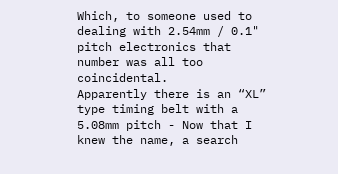Which, to someone used to dealing with 2.54mm / 0.1" pitch electronics that number was all too coincidental.
Apparently there is an “XL” type timing belt with a 5.08mm pitch - Now that I knew the name, a search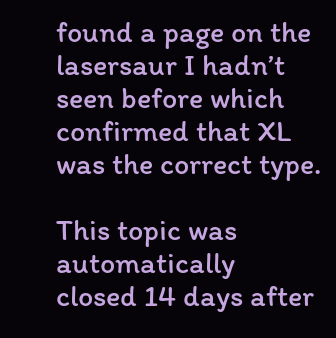found a page on the lasersaur I hadn’t seen before which confirmed that XL was the correct type.

This topic was automatically closed 14 days after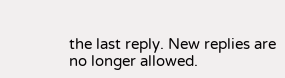the last reply. New replies are no longer allowed.